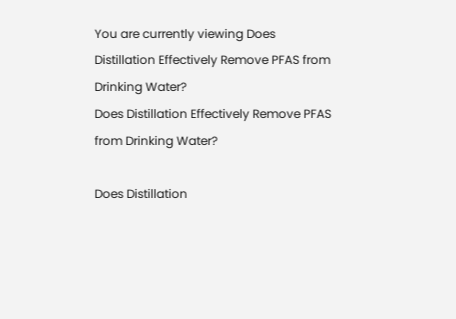You are currently viewing Does Distillation Effectively Remove PFAS from Drinking Water?
Does Distillation Effectively Remove PFAS from Drinking Water?

Does Distillation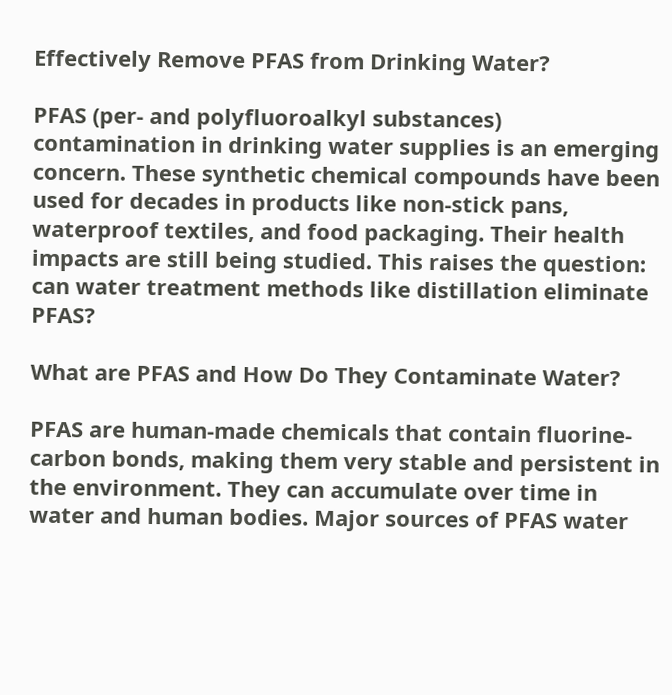Effectively Remove PFAS from Drinking Water?

PFAS (per- and polyfluoroalkyl substances) contamination in drinking water supplies is an emerging concern. These synthetic chemical compounds have been used for decades in products like non-stick pans, waterproof textiles, and food packaging. Their health impacts are still being studied. This raises the question: can water treatment methods like distillation eliminate PFAS?

What are PFAS and How Do They Contaminate Water?

PFAS are human-made chemicals that contain fluorine-carbon bonds, making them very stable and persistent in the environment. They can accumulate over time in water and human bodies. Major sources of PFAS water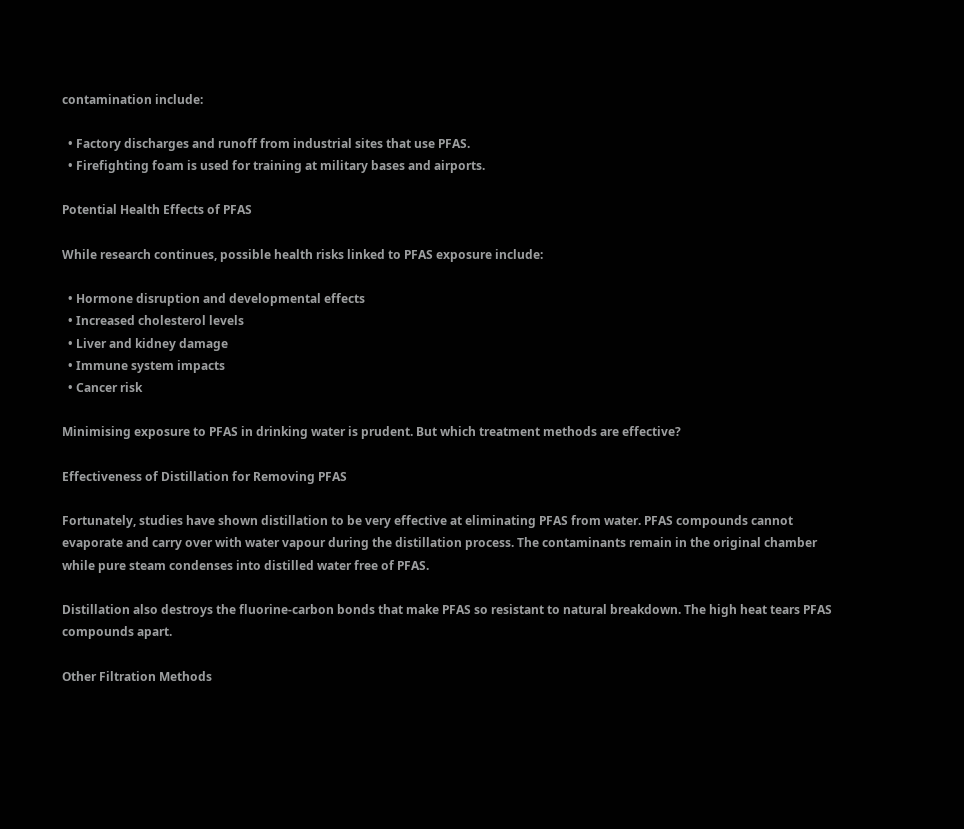contamination include:

  • Factory discharges and runoff from industrial sites that use PFAS.
  • Firefighting foam is used for training at military bases and airports.

Potential Health Effects of PFAS

While research continues, possible health risks linked to PFAS exposure include:

  • Hormone disruption and developmental effects
  • Increased cholesterol levels
  • Liver and kidney damage
  • Immune system impacts
  • Cancer risk

Minimising exposure to PFAS in drinking water is prudent. But which treatment methods are effective?

Effectiveness of Distillation for Removing PFAS

Fortunately, studies have shown distillation to be very effective at eliminating PFAS from water. PFAS compounds cannot evaporate and carry over with water vapour during the distillation process. The contaminants remain in the original chamber while pure steam condenses into distilled water free of PFAS.

Distillation also destroys the fluorine-carbon bonds that make PFAS so resistant to natural breakdown. The high heat tears PFAS compounds apart.

Other Filtration Methods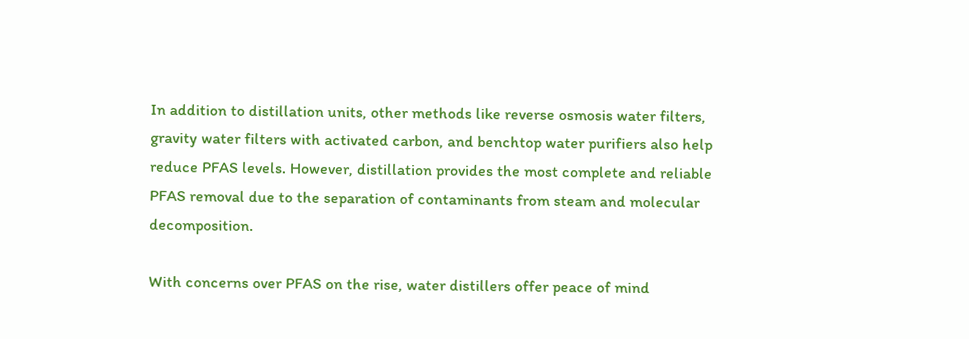In addition to distillation units, other methods like reverse osmosis water filters, gravity water filters with activated carbon, and benchtop water purifiers also help reduce PFAS levels. However, distillation provides the most complete and reliable PFAS removal due to the separation of contaminants from steam and molecular decomposition.

With concerns over PFAS on the rise, water distillers offer peace of mind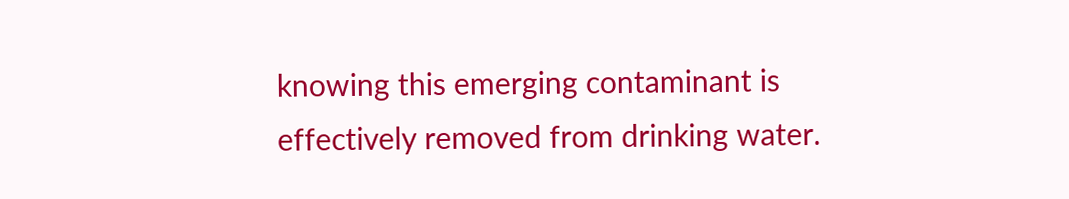knowing this emerging contaminant is effectively removed from drinking water.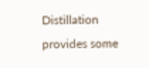Distillation provides some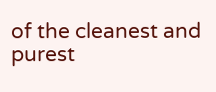of the cleanest and purest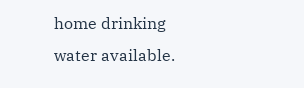home drinking water available.